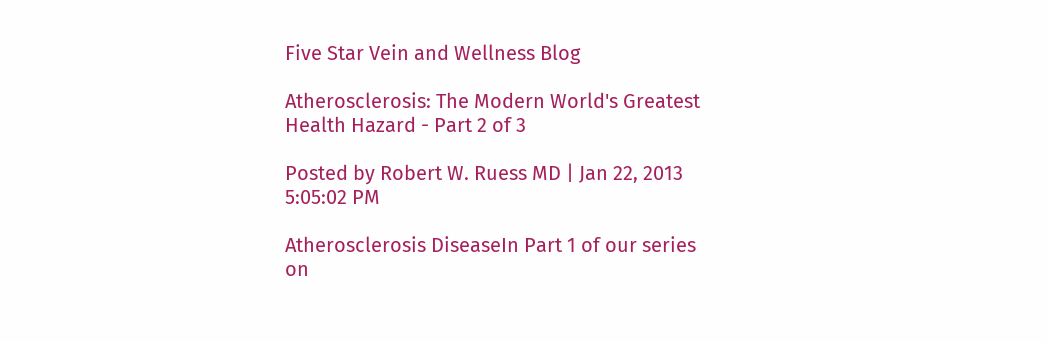Five Star Vein and Wellness Blog

Atherosclerosis: The Modern World's Greatest Health Hazard - Part 2 of 3

Posted by Robert W. Ruess MD | Jan 22, 2013 5:05:02 PM

Atherosclerosis DiseaseIn Part 1 of our series on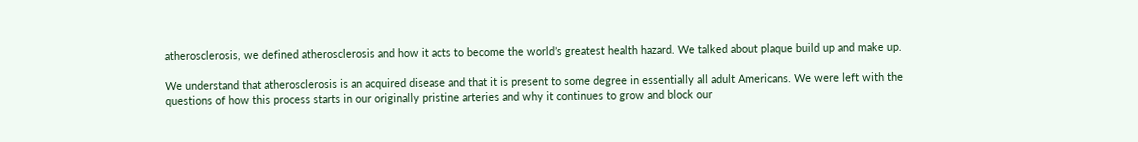atherosclerosis, we defined atherosclerosis and how it acts to become the world’s greatest health hazard. We talked about plaque build up and make up.

We understand that atherosclerosis is an acquired disease and that it is present to some degree in essentially all adult Americans. We were left with the questions of how this process starts in our originally pristine arteries and why it continues to grow and block our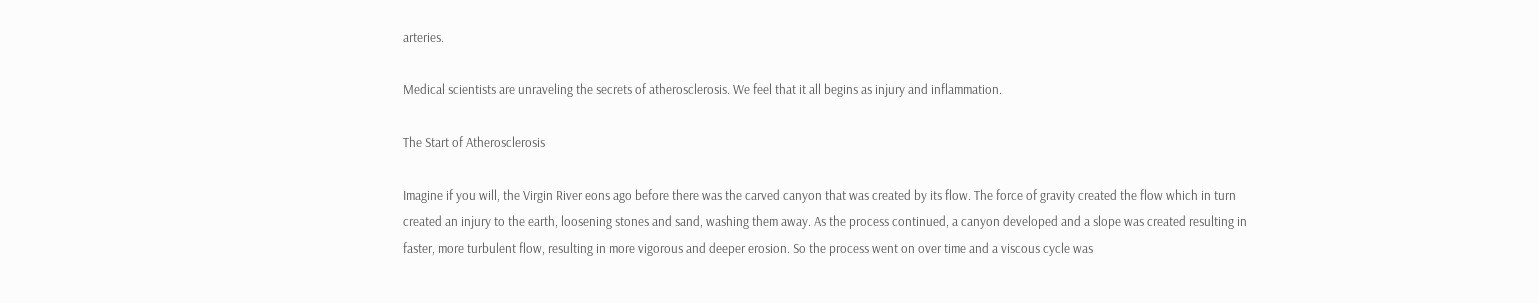arteries.

Medical scientists are unraveling the secrets of atherosclerosis. We feel that it all begins as injury and inflammation.

The Start of Atherosclerosis

Imagine if you will, the Virgin River eons ago before there was the carved canyon that was created by its flow. The force of gravity created the flow which in turn created an injury to the earth, loosening stones and sand, washing them away. As the process continued, a canyon developed and a slope was created resulting in faster, more turbulent flow, resulting in more vigorous and deeper erosion. So the process went on over time and a viscous cycle was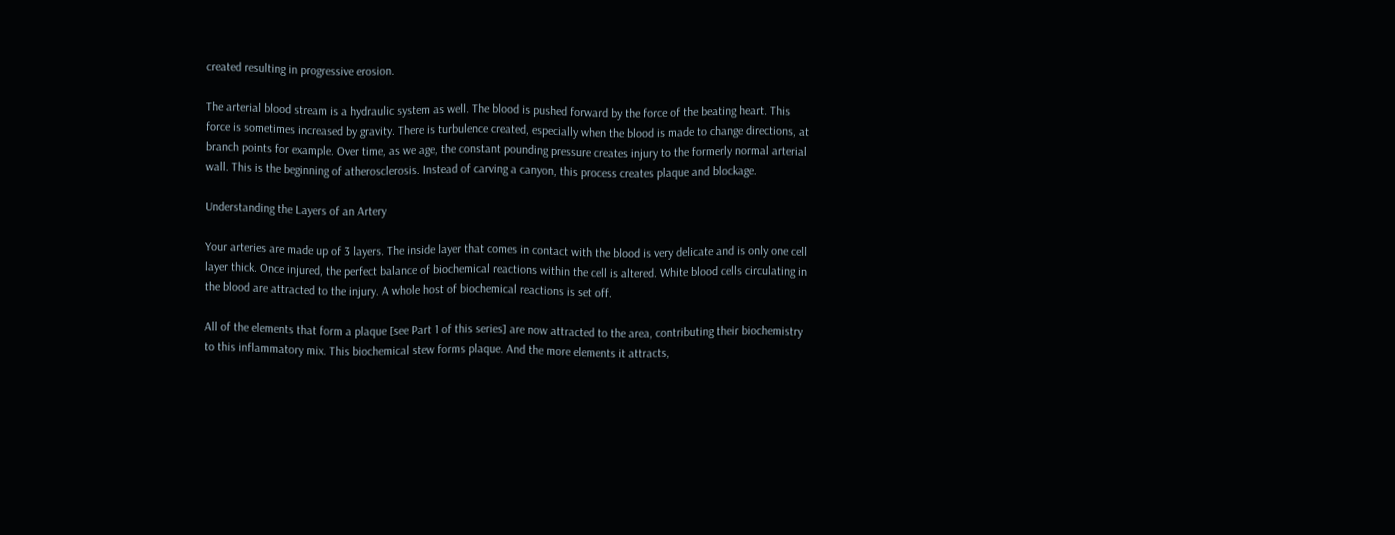created resulting in progressive erosion.

The arterial blood stream is a hydraulic system as well. The blood is pushed forward by the force of the beating heart. This force is sometimes increased by gravity. There is turbulence created, especially when the blood is made to change directions, at branch points for example. Over time, as we age, the constant pounding pressure creates injury to the formerly normal arterial wall. This is the beginning of atherosclerosis. Instead of carving a canyon, this process creates plaque and blockage.

Understanding the Layers of an Artery

Your arteries are made up of 3 layers. The inside layer that comes in contact with the blood is very delicate and is only one cell layer thick. Once injured, the perfect balance of biochemical reactions within the cell is altered. White blood cells circulating in the blood are attracted to the injury. A whole host of biochemical reactions is set off.

All of the elements that form a plaque [see Part 1 of this series] are now attracted to the area, contributing their biochemistry to this inflammatory mix. This biochemical stew forms plaque. And the more elements it attracts,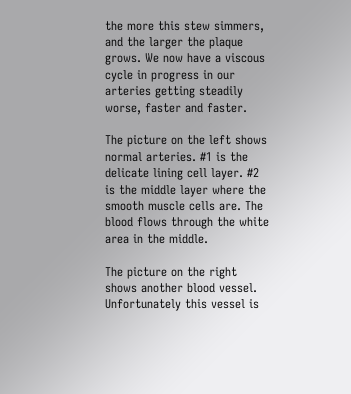the more this stew simmers, and the larger the plaque grows. We now have a viscous cycle in progress in our arteries getting steadily worse, faster and faster.

The picture on the left shows normal arteries. #1 is the delicate lining cell layer. #2 is the middle layer where the smooth muscle cells are. The blood flows through the white area in the middle.

The picture on the right shows another blood vessel. Unfortunately this vessel is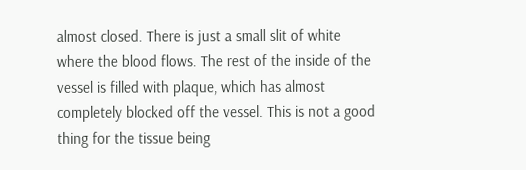almost closed. There is just a small slit of white where the blood flows. The rest of the inside of the vessel is filled with plaque, which has almost completely blocked off the vessel. This is not a good thing for the tissue being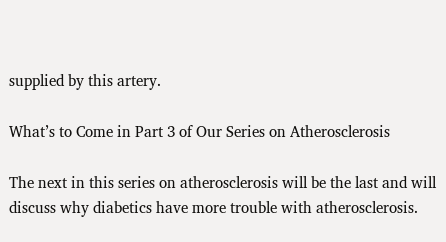supplied by this artery.

What’s to Come in Part 3 of Our Series on Atherosclerosis

The next in this series on atherosclerosis will be the last and will discuss why diabetics have more trouble with atherosclerosis.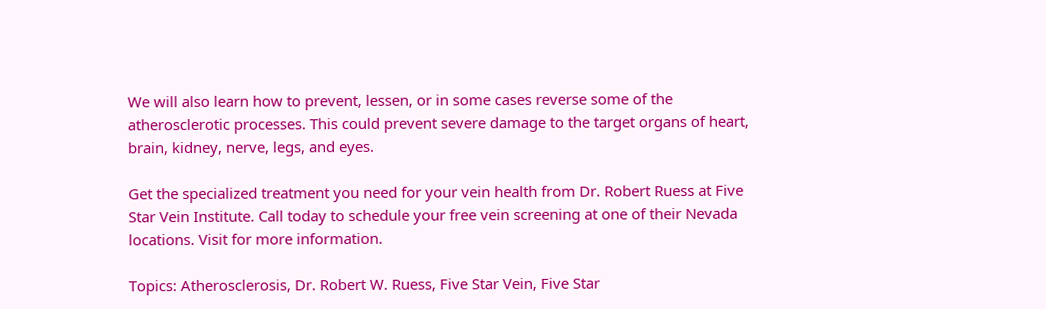We will also learn how to prevent, lessen, or in some cases reverse some of the atherosclerotic processes. This could prevent severe damage to the target organs of heart, brain, kidney, nerve, legs, and eyes.

Get the specialized treatment you need for your vein health from Dr. Robert Ruess at Five Star Vein Institute. Call today to schedule your free vein screening at one of their Nevada locations. Visit for more information.

Topics: Atherosclerosis, Dr. Robert W. Ruess, Five Star Vein, Five Star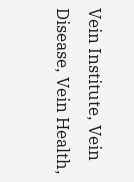Vein Institute, Vein Disease, Vein Health,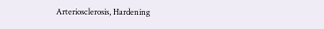Arteriosclerosis, Hardening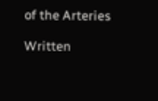of the Arteries

Written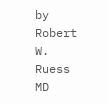by Robert W. Ruess MD